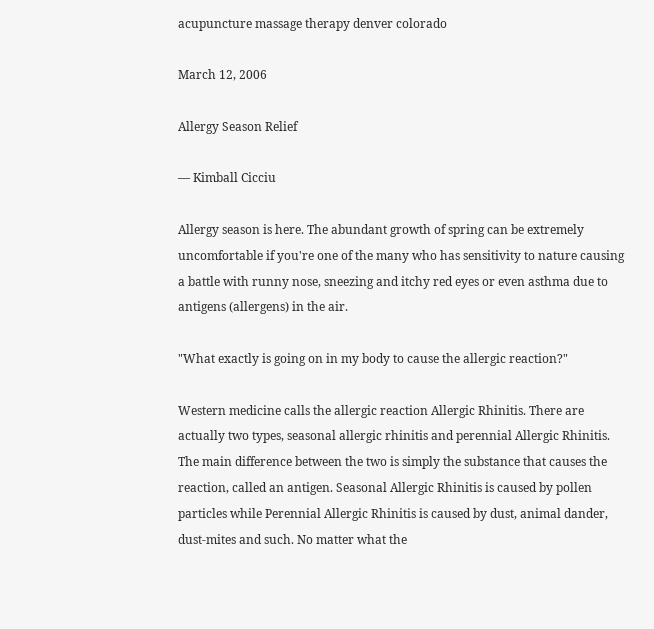acupuncture massage therapy denver colorado

March 12, 2006

Allergy Season Relief

— Kimball Cicciu

Allergy season is here. The abundant growth of spring can be extremely uncomfortable if you're one of the many who has sensitivity to nature causing a battle with runny nose, sneezing and itchy red eyes or even asthma due to antigens (allergens) in the air.

"What exactly is going on in my body to cause the allergic reaction?"

Western medicine calls the allergic reaction Allergic Rhinitis. There are actually two types, seasonal allergic rhinitis and perennial Allergic Rhinitis. The main difference between the two is simply the substance that causes the reaction, called an antigen. Seasonal Allergic Rhinitis is caused by pollen particles while Perennial Allergic Rhinitis is caused by dust, animal dander, dust-mites and such. No matter what the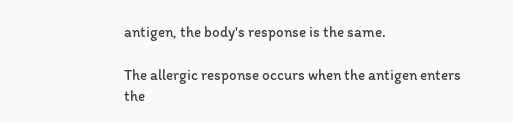antigen, the body's response is the same.

The allergic response occurs when the antigen enters the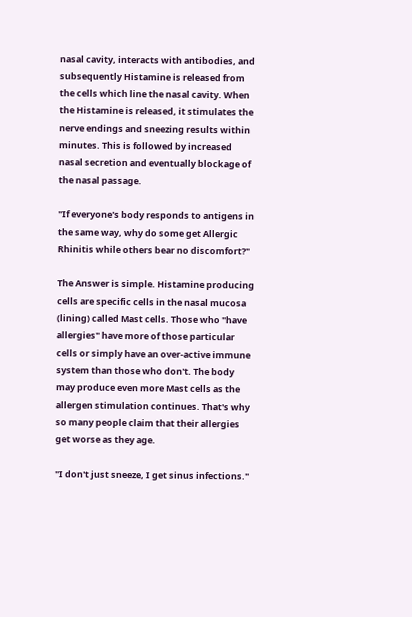nasal cavity, interacts with antibodies, and subsequently Histamine is released from the cells which line the nasal cavity. When the Histamine is released, it stimulates the nerve endings and sneezing results within minutes. This is followed by increased nasal secretion and eventually blockage of the nasal passage.

"If everyone's body responds to antigens in the same way, why do some get Allergic Rhinitis while others bear no discomfort?"

The Answer is simple. Histamine producing cells are specific cells in the nasal mucosa (lining) called Mast cells. Those who "have allergies" have more of those particular cells or simply have an over-active immune system than those who don't. The body may produce even more Mast cells as the allergen stimulation continues. That's why so many people claim that their allergies get worse as they age.

"I don't just sneeze, I get sinus infections."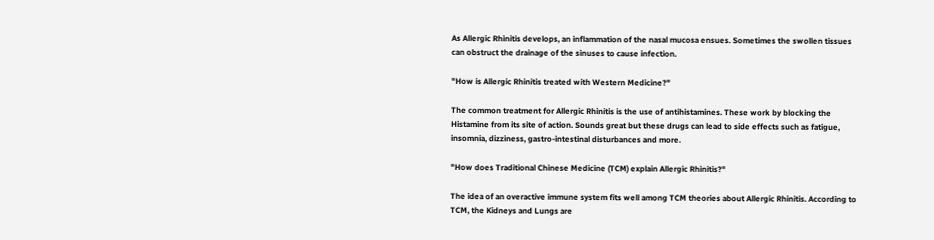As Allergic Rhinitis develops, an inflammation of the nasal mucosa ensues. Sometimes the swollen tissues can obstruct the drainage of the sinuses to cause infection.

"How is Allergic Rhinitis treated with Western Medicine?"

The common treatment for Allergic Rhinitis is the use of antihistamines. These work by blocking the Histamine from its site of action. Sounds great but these drugs can lead to side effects such as fatigue, insomnia, dizziness, gastro-intestinal disturbances and more.

"How does Traditional Chinese Medicine (TCM) explain Allergic Rhinitis?"

The idea of an overactive immune system fits well among TCM theories about Allergic Rhinitis. According to TCM, the Kidneys and Lungs are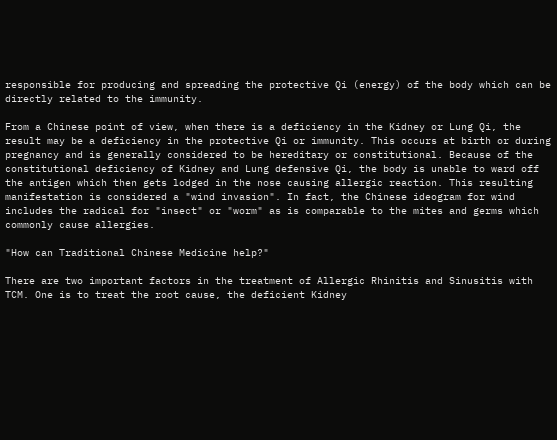responsible for producing and spreading the protective Qi (energy) of the body which can be directly related to the immunity.

From a Chinese point of view, when there is a deficiency in the Kidney or Lung Qi, the result may be a deficiency in the protective Qi or immunity. This occurs at birth or during pregnancy and is generally considered to be hereditary or constitutional. Because of the constitutional deficiency of Kidney and Lung defensive Qi, the body is unable to ward off the antigen which then gets lodged in the nose causing allergic reaction. This resulting manifestation is considered a "wind invasion". In fact, the Chinese ideogram for wind includes the radical for "insect" or "worm" as is comparable to the mites and germs which commonly cause allergies.

"How can Traditional Chinese Medicine help?"

There are two important factors in the treatment of Allergic Rhinitis and Sinusitis with TCM. One is to treat the root cause, the deficient Kidney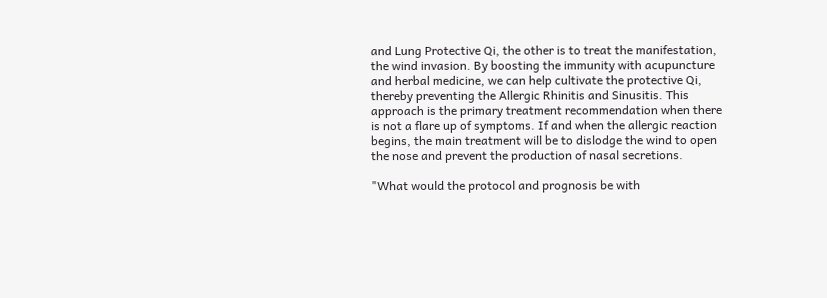and Lung Protective Qi, the other is to treat the manifestation, the wind invasion. By boosting the immunity with acupuncture and herbal medicine, we can help cultivate the protective Qi, thereby preventing the Allergic Rhinitis and Sinusitis. This approach is the primary treatment recommendation when there is not a flare up of symptoms. If and when the allergic reaction begins, the main treatment will be to dislodge the wind to open the nose and prevent the production of nasal secretions.

"What would the protocol and prognosis be with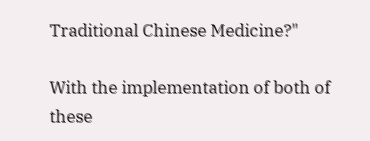Traditional Chinese Medicine?"

With the implementation of both of these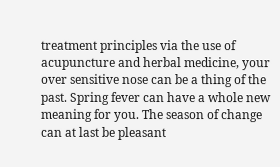treatment principles via the use of acupuncture and herbal medicine, your over sensitive nose can be a thing of the past. Spring fever can have a whole new meaning for you. The season of change can at last be pleasant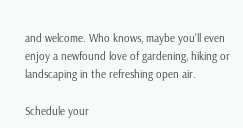and welcome. Who knows, maybe you'll even enjoy a newfound love of gardening, hiking or landscaping in the refreshing open air.

Schedule your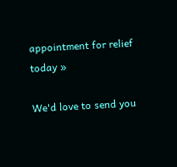appointment for relief today »

We'd love to send you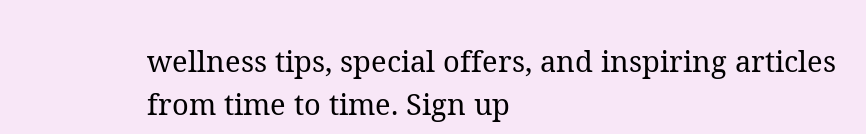wellness tips, special offers, and inspiring articles from time to time. Sign up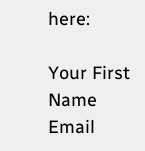here:

Your First Name
Email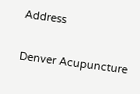Address


Denver Acupuncture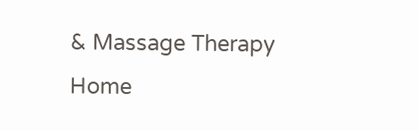& Massage Therapy Home